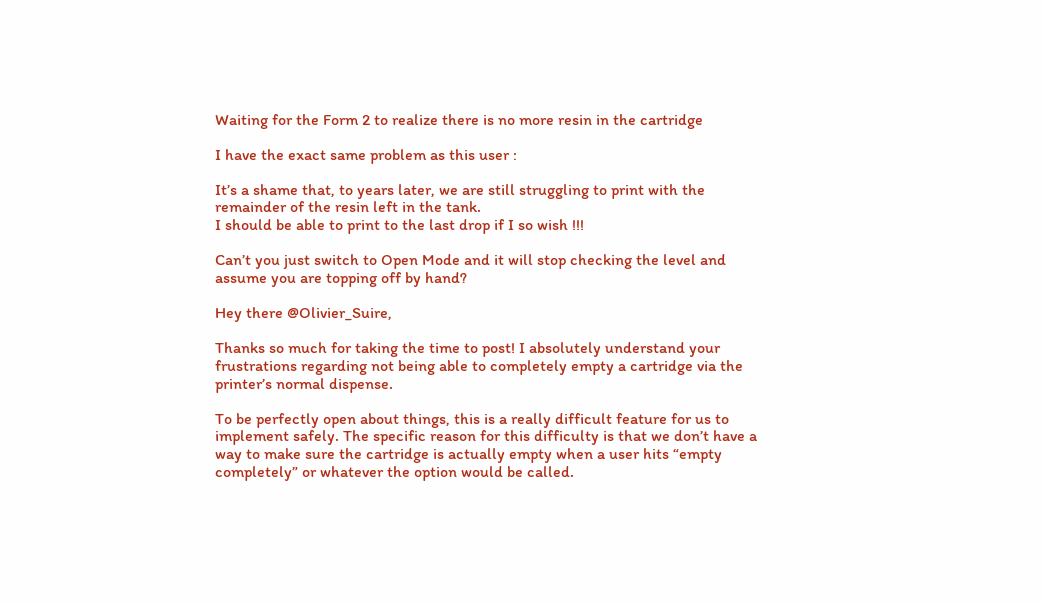Waiting for the Form 2 to realize there is no more resin in the cartridge

I have the exact same problem as this user :

It’s a shame that, to years later, we are still struggling to print with the remainder of the resin left in the tank.
I should be able to print to the last drop if I so wish !!!

Can’t you just switch to Open Mode and it will stop checking the level and assume you are topping off by hand?

Hey there @Olivier_Suire,

Thanks so much for taking the time to post! I absolutely understand your frustrations regarding not being able to completely empty a cartridge via the printer’s normal dispense.

To be perfectly open about things, this is a really difficult feature for us to implement safely. The specific reason for this difficulty is that we don’t have a way to make sure the cartridge is actually empty when a user hits “empty completely” or whatever the option would be called.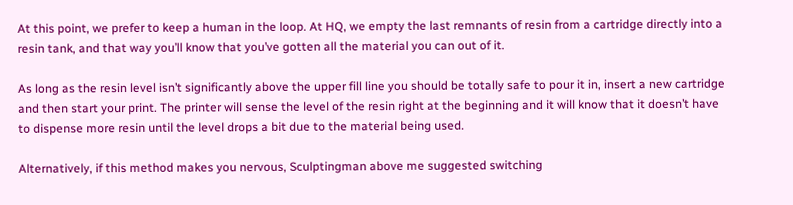At this point, we prefer to keep a human in the loop. At HQ, we empty the last remnants of resin from a cartridge directly into a resin tank, and that way you’ll know that you’ve gotten all the material you can out of it.

As long as the resin level isn’t significantly above the upper fill line you should be totally safe to pour it in, insert a new cartridge and then start your print. The printer will sense the level of the resin right at the beginning and it will know that it doesn’t have to dispense more resin until the level drops a bit due to the material being used.

Alternatively, if this method makes you nervous, Sculptingman above me suggested switching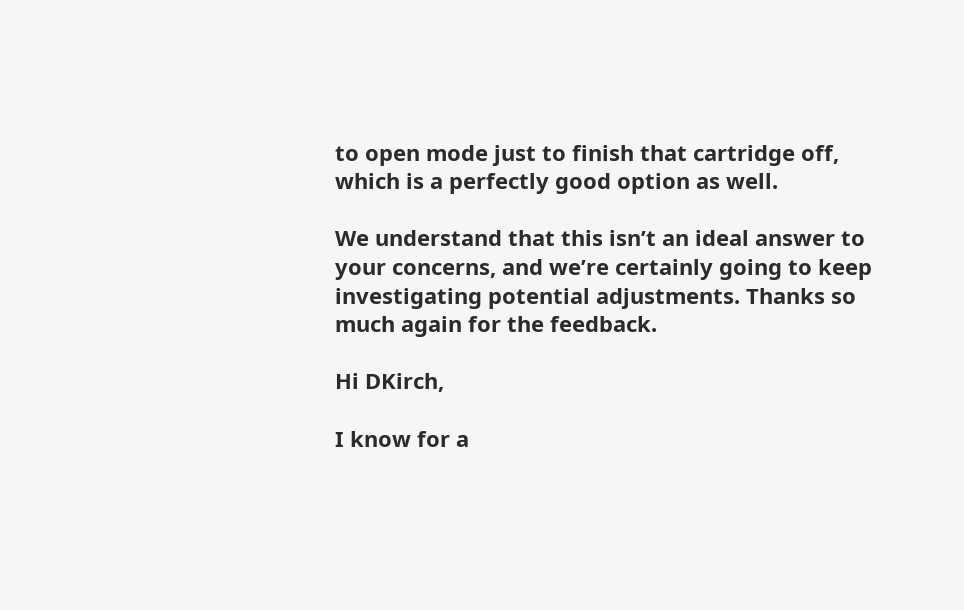to open mode just to finish that cartridge off, which is a perfectly good option as well.

We understand that this isn’t an ideal answer to your concerns, and we’re certainly going to keep investigating potential adjustments. Thanks so much again for the feedback.

Hi DKirch,

I know for a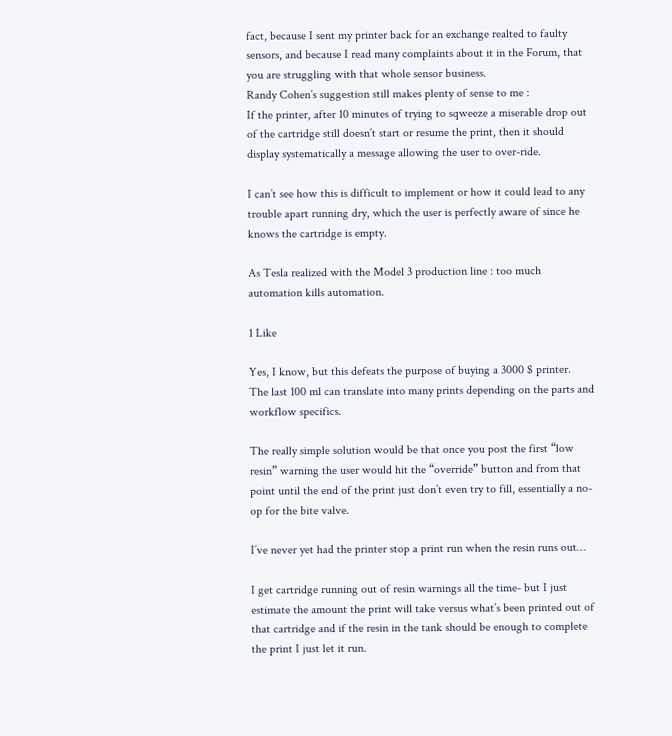fact, because I sent my printer back for an exchange realted to faulty sensors, and because I read many complaints about it in the Forum, that you are struggling with that whole sensor business.
Randy Cohen’s suggestion still makes plenty of sense to me :
If the printer, after 10 minutes of trying to sqweeze a miserable drop out of the cartridge still doesn’t start or resume the print, then it should display systematically a message allowing the user to over-ride.

I can’t see how this is difficult to implement or how it could lead to any trouble apart running dry, which the user is perfectly aware of since he knows the cartridge is empty.

As Tesla realized with the Model 3 production line : too much automation kills automation.

1 Like

Yes, I know, but this defeats the purpose of buying a 3000 $ printer.
The last 100 ml can translate into many prints depending on the parts and workflow specifics.

The really simple solution would be that once you post the first “low resin” warning the user would hit the “override” button and from that point until the end of the print just don’t even try to fill, essentially a no-op for the bite valve.

I’ve never yet had the printer stop a print run when the resin runs out…

I get cartridge running out of resin warnings all the time- but I just estimate the amount the print will take versus what’s been printed out of that cartridge and if the resin in the tank should be enough to complete the print I just let it run.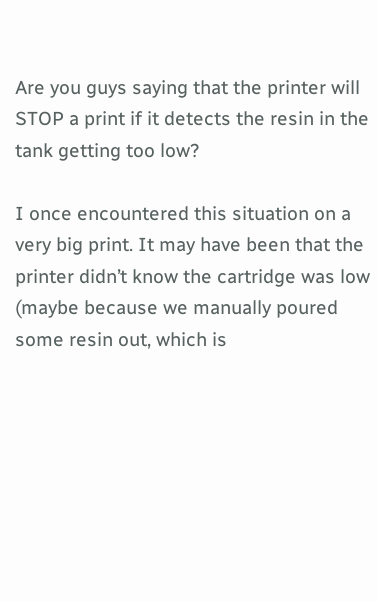Are you guys saying that the printer will STOP a print if it detects the resin in the tank getting too low?

I once encountered this situation on a very big print. It may have been that the printer didn’t know the cartridge was low (maybe because we manually poured some resin out, which is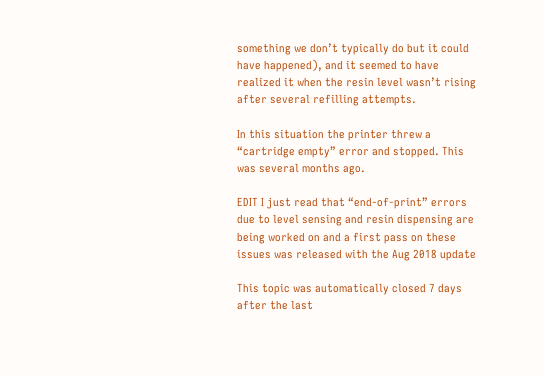something we don’t typically do but it could have happened), and it seemed to have realized it when the resin level wasn’t rising after several refilling attempts.

In this situation the printer threw a “cartridge empty” error and stopped. This was several months ago.

EDIT I just read that “end-of-print” errors due to level sensing and resin dispensing are being worked on and a first pass on these issues was released with the Aug 2018 update

This topic was automatically closed 7 days after the last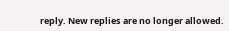reply. New replies are no longer allowed.